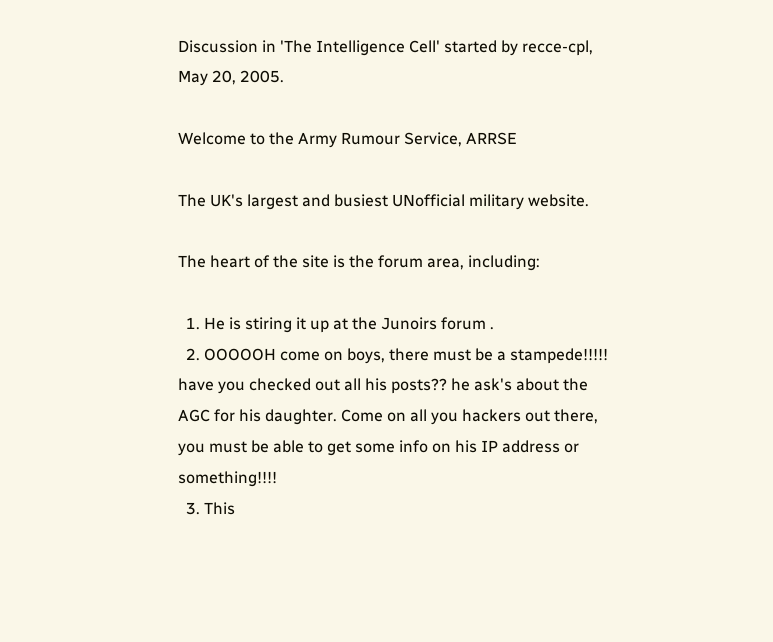Discussion in 'The Intelligence Cell' started by recce-cpl, May 20, 2005.

Welcome to the Army Rumour Service, ARRSE

The UK's largest and busiest UNofficial military website.

The heart of the site is the forum area, including:

  1. He is stiring it up at the Junoirs forum .
  2. OOOOOH come on boys, there must be a stampede!!!!! have you checked out all his posts?? he ask's about the AGC for his daughter. Come on all you hackers out there, you must be able to get some info on his IP address or something!!!!
  3. This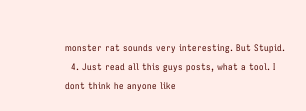monster rat sounds very interesting. But Stupid.
  4. Just read all this guys posts, what a tool. I dont think he anyone like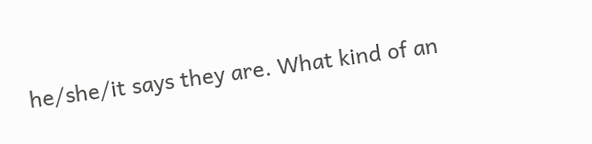he/she/it says they are. What kind of an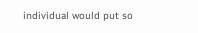individual would put so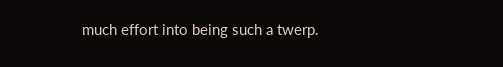much effort into being such a twerp.